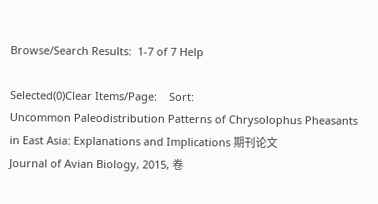Browse/Search Results:  1-7 of 7 Help

Selected(0)Clear Items/Page:    Sort:
Uncommon Paleodistribution Patterns of Chrysolophus Pheasants in East Asia: Explanations and Implications 期刊论文
Journal of Avian Biology, 2015, 卷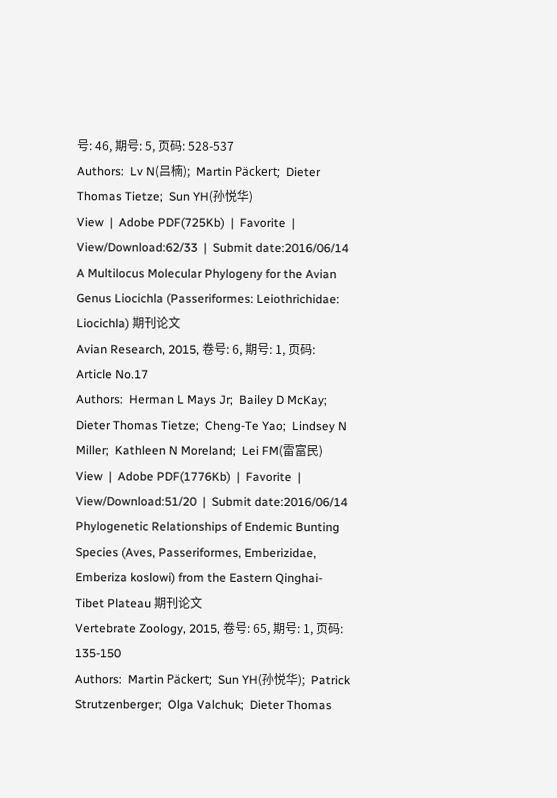号: 46, 期号: 5, 页码: 528-537
Authors:  Lv N(吕楠);  Martin Päckert;  Dieter Thomas Tietze;  Sun YH(孙悦华)
View  |  Adobe PDF(725Kb)  |  Favorite  |  View/Download:62/33  |  Submit date:2016/06/14
A Multilocus Molecular Phylogeny for the Avian Genus Liocichla (Passeriformes: Leiothrichidae: Liocichla) 期刊论文
Avian Research, 2015, 卷号: 6, 期号: 1, 页码: Article No.17
Authors:  Herman L Mays Jr;  Bailey D McKay;  Dieter Thomas Tietze;  Cheng-Te Yao;  Lindsey N Miller;  Kathleen N Moreland;  Lei FM(雷富民)
View  |  Adobe PDF(1776Kb)  |  Favorite  |  View/Download:51/20  |  Submit date:2016/06/14
Phylogenetic Relationships of Endemic Bunting Species (Aves, Passeriformes, Emberizidae, Emberiza koslowi) from the Eastern Qinghai-Tibet Plateau 期刊论文
Vertebrate Zoology, 2015, 卷号: 65, 期号: 1, 页码: 135-150
Authors:  Martin Päckert;  Sun YH(孙悦华);  Patrick Strutzenberger;  Olga Valchuk;  Dieter Thomas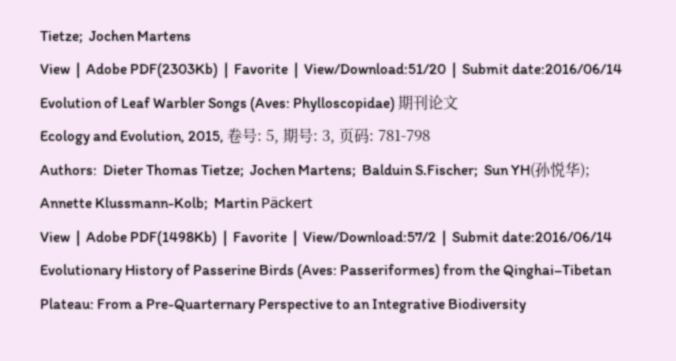Tietze;  Jochen Martens
View  |  Adobe PDF(2303Kb)  |  Favorite  |  View/Download:51/20  |  Submit date:2016/06/14
Evolution of Leaf Warbler Songs (Aves: Phylloscopidae) 期刊论文
Ecology and Evolution, 2015, 卷号: 5, 期号: 3, 页码: 781-798
Authors:  Dieter Thomas Tietze;  Jochen Martens;  Balduin S.Fischer;  Sun YH(孙悦华);  Annette Klussmann-Kolb;  Martin Päckert
View  |  Adobe PDF(1498Kb)  |  Favorite  |  View/Download:57/2  |  Submit date:2016/06/14
Evolutionary History of Passerine Birds (Aves: Passeriformes) from the Qinghai–Tibetan Plateau: From a Pre-Quarternary Perspective to an Integrative Biodiversity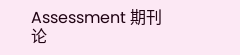Assessment 期刊论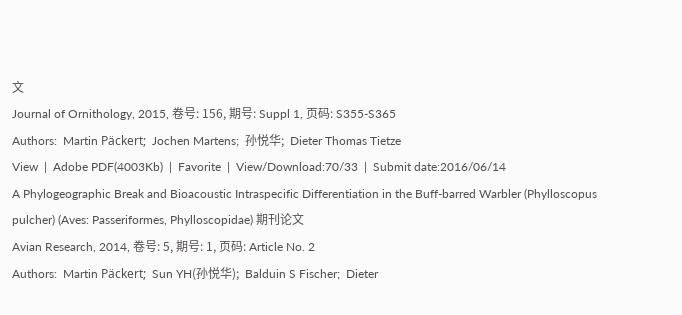文
Journal of Ornithology, 2015, 卷号: 156, 期号: Suppl 1, 页码: S355-S365
Authors:  Martin Päckert;  Jochen Martens;  孙悦华;  Dieter Thomas Tietze
View  |  Adobe PDF(4003Kb)  |  Favorite  |  View/Download:70/33  |  Submit date:2016/06/14
A Phylogeographic Break and Bioacoustic Intraspecific Differentiation in the Buff-barred Warbler (Phylloscopus pulcher) (Aves: Passeriformes, Phylloscopidae) 期刊论文
Avian Research, 2014, 卷号: 5, 期号: 1, 页码: Article No. 2
Authors:  Martin Päckert;  Sun YH(孙悦华);  Balduin S Fischer;  Dieter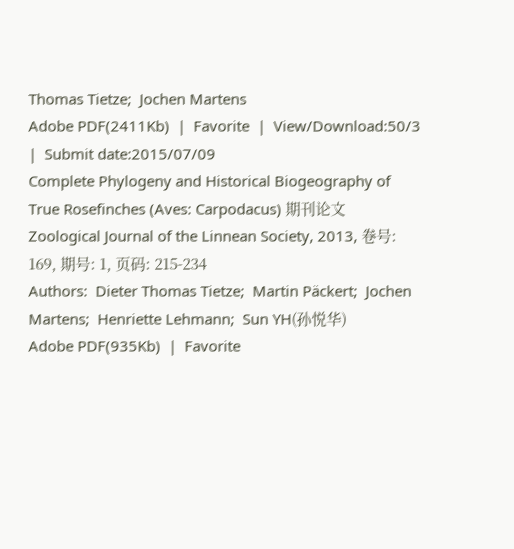Thomas Tietze;  Jochen Martens
Adobe PDF(2411Kb)  |  Favorite  |  View/Download:50/3  |  Submit date:2015/07/09
Complete Phylogeny and Historical Biogeography of True Rosefinches (Aves: Carpodacus) 期刊论文
Zoological Journal of the Linnean Society, 2013, 卷号: 169, 期号: 1, 页码: 215-234
Authors:  Dieter Thomas Tietze;  Martin Päckert;  Jochen Martens;  Henriette Lehmann;  Sun YH(孙悦华)
Adobe PDF(935Kb)  |  Favorite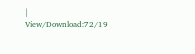|  View/Download:72/19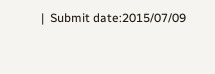|  Submit date:2015/07/09